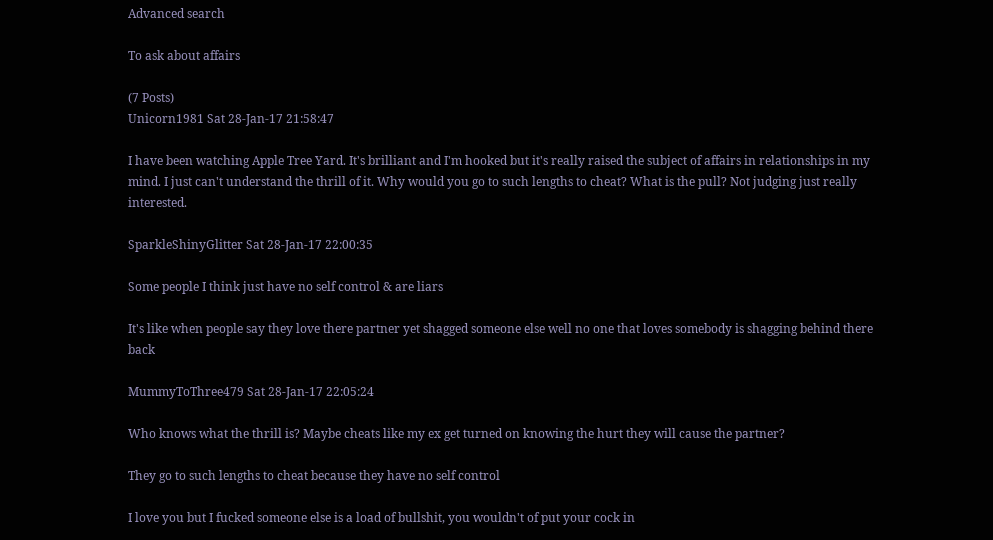Advanced search

To ask about affairs

(7 Posts)
Unicorn1981 Sat 28-Jan-17 21:58:47

I have been watching Apple Tree Yard. It's brilliant and I'm hooked but it's really raised the subject of affairs in relationships in my mind. I just can't understand the thrill of it. Why would you go to such lengths to cheat? What is the pull? Not judging just really interested.

SparkleShinyGlitter Sat 28-Jan-17 22:00:35

Some people I think just have no self control & are liars

It's like when people say they love there partner yet shagged someone else well no one that loves somebody is shagging behind there back

MummyToThree479 Sat 28-Jan-17 22:05:24

Who knows what the thrill is? Maybe cheats like my ex get turned on knowing the hurt they will cause the partner?

They go to such lengths to cheat because they have no self control

I love you but I fucked someone else is a load of bullshit, you wouldn't of put your cock in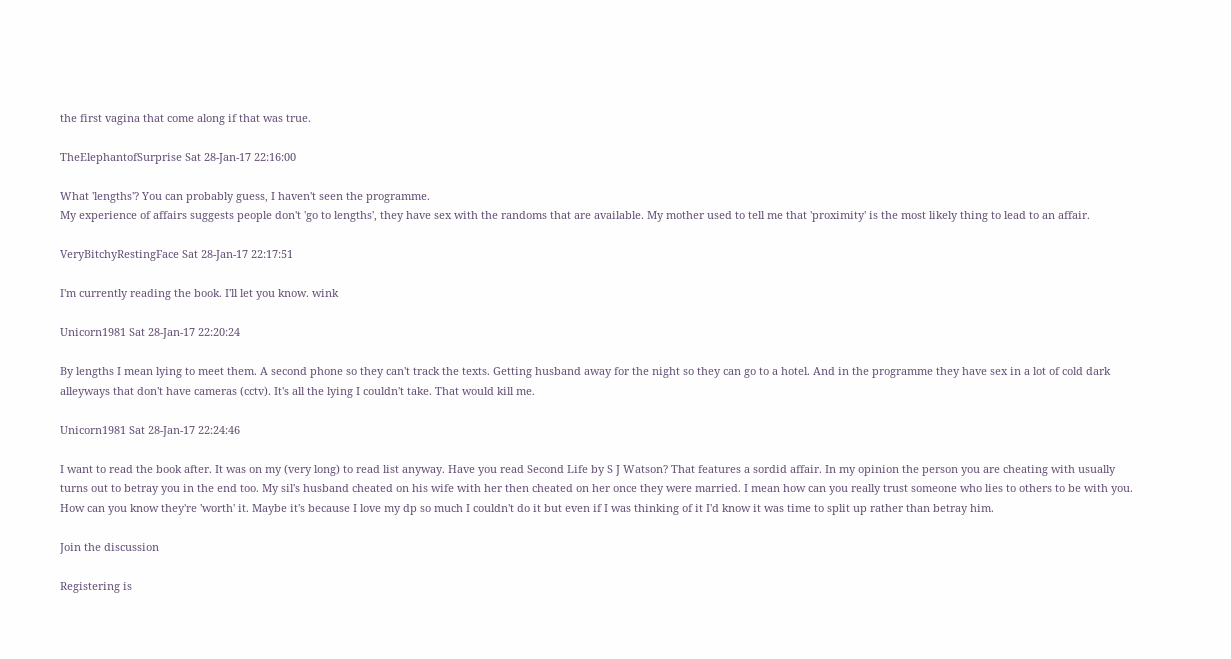the first vagina that come along if that was true.

TheElephantofSurprise Sat 28-Jan-17 22:16:00

What 'lengths'? You can probably guess, I haven't seen the programme.
My experience of affairs suggests people don't 'go to lengths', they have sex with the randoms that are available. My mother used to tell me that 'proximity' is the most likely thing to lead to an affair.

VeryBitchyRestingFace Sat 28-Jan-17 22:17:51

I'm currently reading the book. I'll let you know. wink

Unicorn1981 Sat 28-Jan-17 22:20:24

By lengths I mean lying to meet them. A second phone so they can't track the texts. Getting husband away for the night so they can go to a hotel. And in the programme they have sex in a lot of cold dark alleyways that don't have cameras (cctv). It's all the lying I couldn't take. That would kill me.

Unicorn1981 Sat 28-Jan-17 22:24:46

I want to read the book after. It was on my (very long) to read list anyway. Have you read Second Life by S J Watson? That features a sordid affair. In my opinion the person you are cheating with usually turns out to betray you in the end too. My sil's husband cheated on his wife with her then cheated on her once they were married. I mean how can you really trust someone who lies to others to be with you. How can you know they're 'worth' it. Maybe it's because I love my dp so much I couldn't do it but even if I was thinking of it I'd know it was time to split up rather than betray him.

Join the discussion

Registering is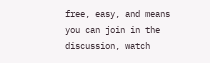free, easy, and means you can join in the discussion, watch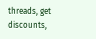threads, get discounts,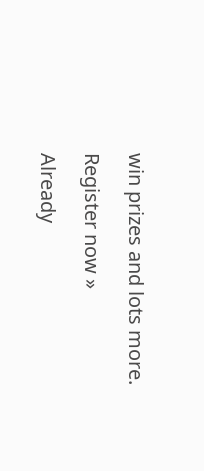win prizes and lots more.

Register now »

Already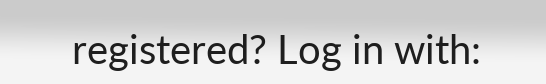registered? Log in with: